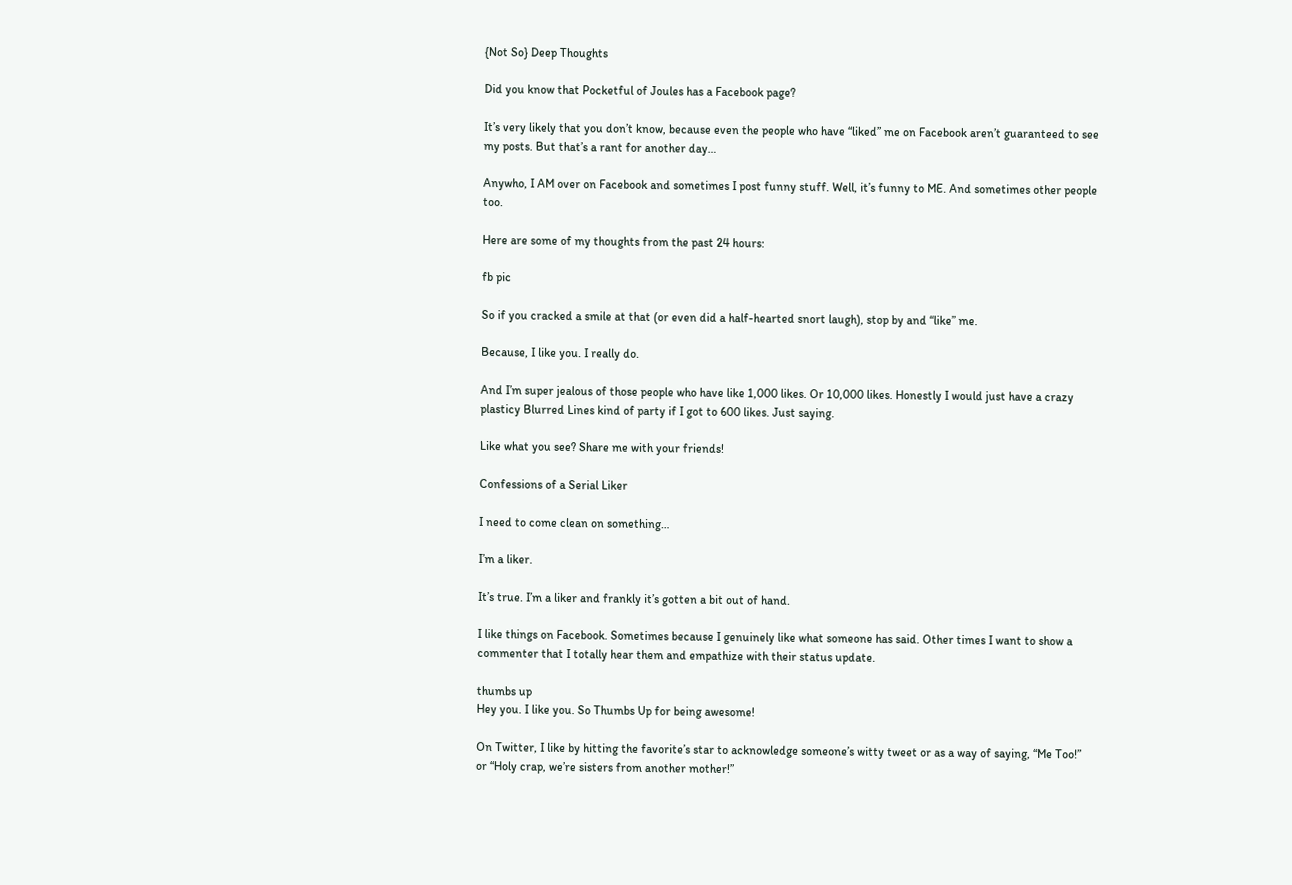{Not So} Deep Thoughts

Did you know that Pocketful of Joules has a Facebook page?

It’s very likely that you don’t know, because even the people who have “liked” me on Facebook aren’t guaranteed to see my posts. But that’s a rant for another day…

Anywho, I AM over on Facebook and sometimes I post funny stuff. Well, it’s funny to ME. And sometimes other people too.

Here are some of my thoughts from the past 24 hours:

fb pic

So if you cracked a smile at that (or even did a half-hearted snort laugh), stop by and “like” me.

Because, I like you. I really do.

And I’m super jealous of those people who have like 1,000 likes. Or 10,000 likes. Honestly I would just have a crazy plasticy Blurred Lines kind of party if I got to 600 likes. Just saying.

Like what you see? Share me with your friends!

Confessions of a Serial Liker

I need to come clean on something…

I’m a liker.

It’s true. I’m a liker and frankly it’s gotten a bit out of hand.

I like things on Facebook. Sometimes because I genuinely like what someone has said. Other times I want to show a commenter that I totally hear them and empathize with their status update.

thumbs up
Hey you. I like you. So Thumbs Up for being awesome!

On Twitter, I like by hitting the favorite’s star to acknowledge someone’s witty tweet or as a way of saying, “Me Too!” or “Holy crap, we’re sisters from another mother!”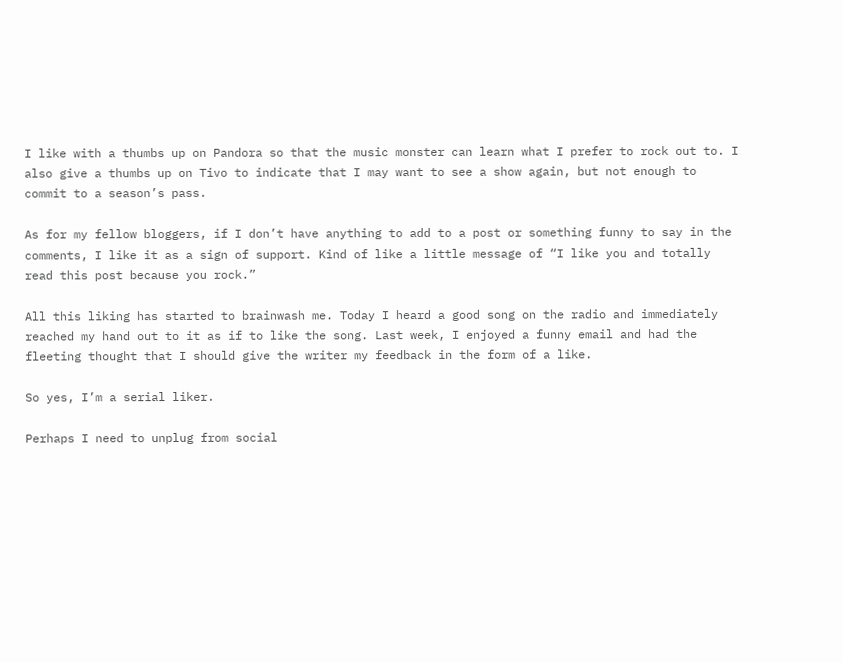I like with a thumbs up on Pandora so that the music monster can learn what I prefer to rock out to. I also give a thumbs up on Tivo to indicate that I may want to see a show again, but not enough to commit to a season’s pass.

As for my fellow bloggers, if I don’t have anything to add to a post or something funny to say in the comments, I like it as a sign of support. Kind of like a little message of “I like you and totally read this post because you rock.”

All this liking has started to brainwash me. Today I heard a good song on the radio and immediately reached my hand out to it as if to like the song. Last week, I enjoyed a funny email and had the fleeting thought that I should give the writer my feedback in the form of a like.

So yes, I’m a serial liker.

Perhaps I need to unplug from social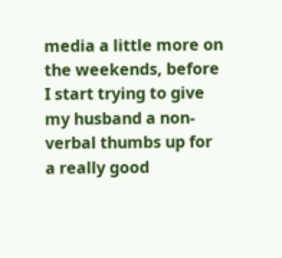media a little more on the weekends, before I start trying to give my husband a non-verbal thumbs up for a really good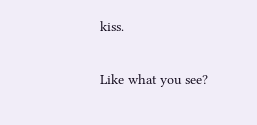kiss.

Like what you see?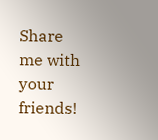Share me with your friends!